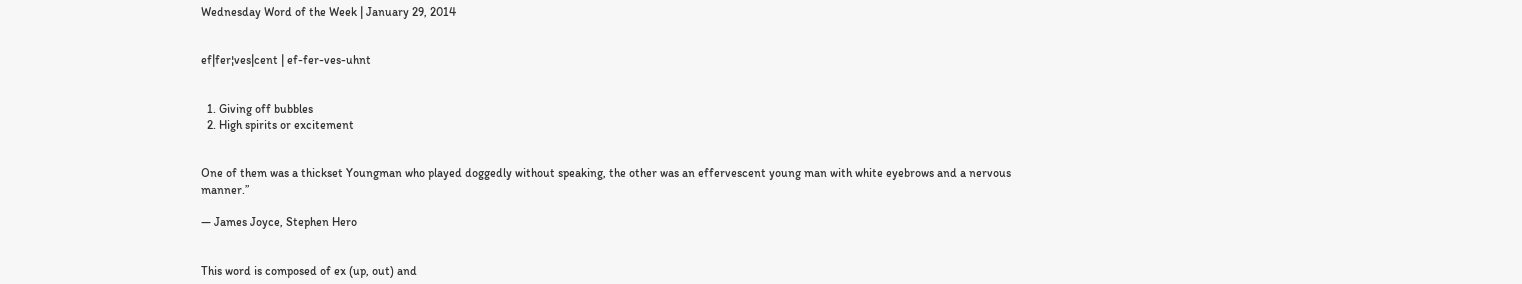Wednesday Word of the Week | January 29, 2014


ef|fer¦ves|cent | ef-fer-ves-uhnt


  1. Giving off bubbles
  2. High spirits or excitement


One of them was a thickset Youngman who played doggedly without speaking, the other was an effervescent young man with white eyebrows and a nervous manner.”

— James Joyce, Stephen Hero


This word is composed of ex (up, out) and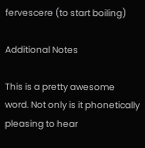fervescere (to start boiling)

Additional Notes

This is a pretty awesome word. Not only is it phonetically pleasing to hear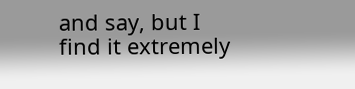and say, but I find it extremely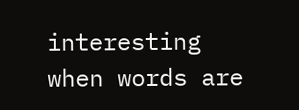interesting when words are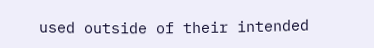used outside of their intended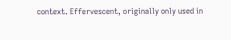context. Effervescent, originally only used in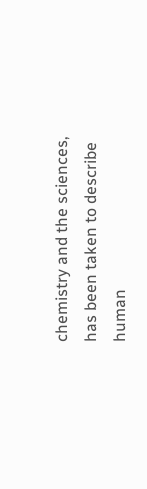chemistry and the sciences, has been taken to describe human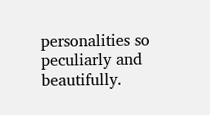personalities so peculiarly and beautifully.